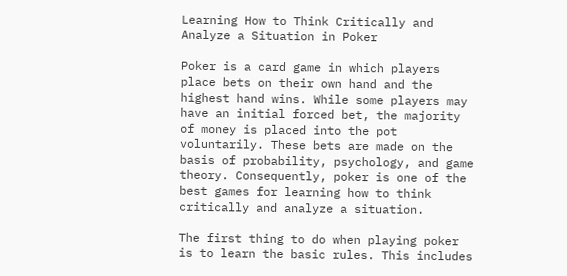Learning How to Think Critically and Analyze a Situation in Poker

Poker is a card game in which players place bets on their own hand and the highest hand wins. While some players may have an initial forced bet, the majority of money is placed into the pot voluntarily. These bets are made on the basis of probability, psychology, and game theory. Consequently, poker is one of the best games for learning how to think critically and analyze a situation.

The first thing to do when playing poker is to learn the basic rules. This includes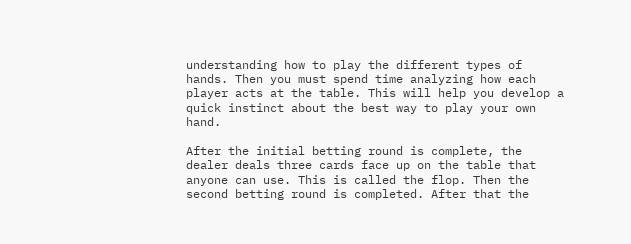understanding how to play the different types of hands. Then you must spend time analyzing how each player acts at the table. This will help you develop a quick instinct about the best way to play your own hand.

After the initial betting round is complete, the dealer deals three cards face up on the table that anyone can use. This is called the flop. Then the second betting round is completed. After that the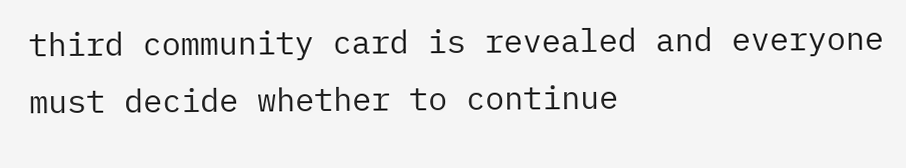third community card is revealed and everyone must decide whether to continue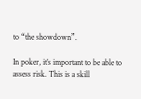to “the showdown”.

In poker, it’s important to be able to assess risk. This is a skill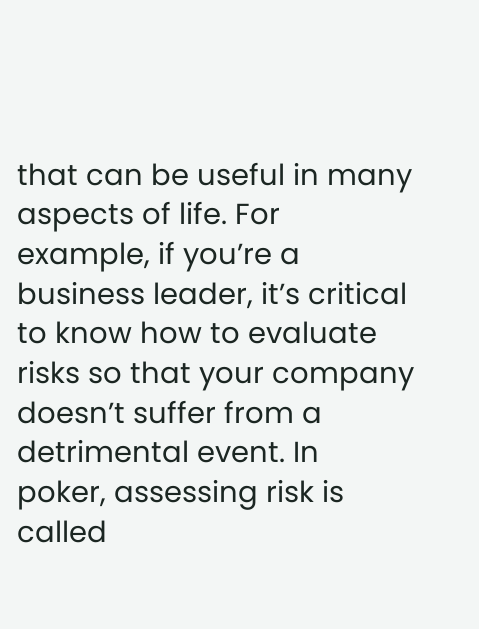that can be useful in many aspects of life. For example, if you’re a business leader, it’s critical to know how to evaluate risks so that your company doesn’t suffer from a detrimental event. In poker, assessing risk is called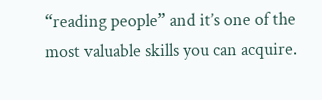“reading people” and it’s one of the most valuable skills you can acquire.